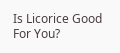Is Licorice Good For You?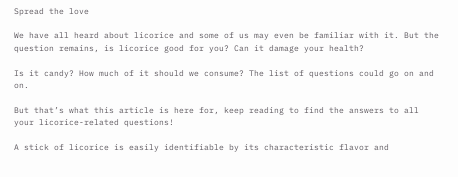Spread the love

We have all heard about licorice and some of us may even be familiar with it. But the question remains, is licorice good for you? Can it damage your health?

Is it candy? How much of it should we consume? The list of questions could go on and on.

But that’s what this article is here for, keep reading to find the answers to all your licorice-related questions!

A stick of licorice is easily identifiable by its characteristic flavor and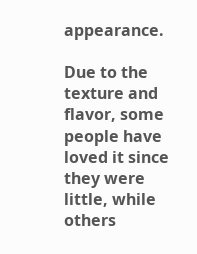appearance.

Due to the texture and flavor, some people have loved it since they were little, while others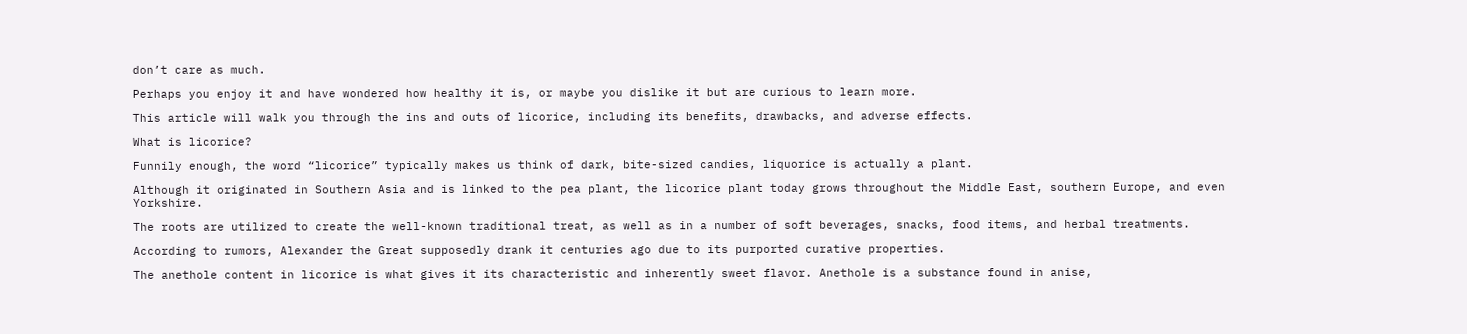don’t care as much.

Perhaps you enjoy it and have wondered how healthy it is, or maybe you dislike it but are curious to learn more.

This article will walk you through the ins and outs of licorice, including its benefits, drawbacks, and adverse effects.

What is licorice?

Funnily enough, the word “licorice” typically makes us think of dark, bite-sized candies, liquorice is actually a plant.

Although it originated in Southern Asia and is linked to the pea plant, the licorice plant today grows throughout the Middle East, southern Europe, and even Yorkshire.

The roots are utilized to create the well-known traditional treat, as well as in a number of soft beverages, snacks, food items, and herbal treatments.

According to rumors, Alexander the Great supposedly drank it centuries ago due to its purported curative properties.

The anethole content in licorice is what gives it its characteristic and inherently sweet flavor. Anethole is a substance found in anise,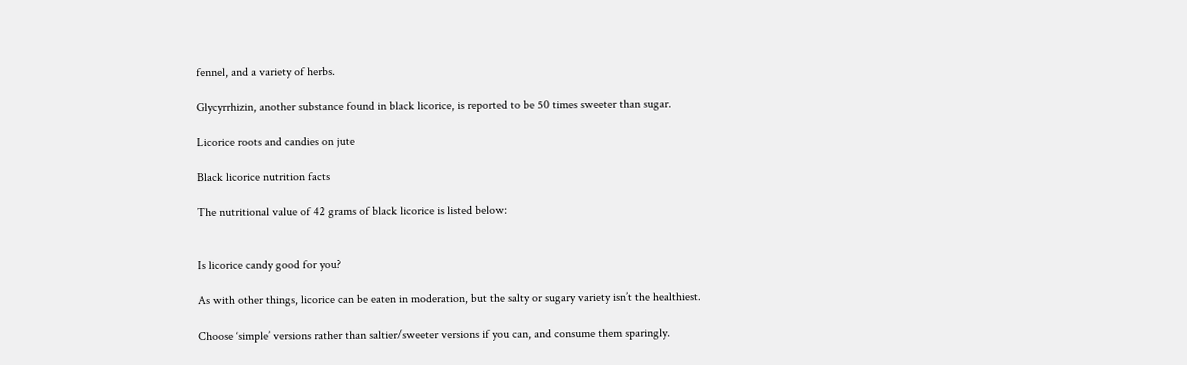fennel, and a variety of herbs.

Glycyrrhizin, another substance found in black licorice, is reported to be 50 times sweeter than sugar.

Licorice roots and candies on jute

Black licorice nutrition facts

The nutritional value of 42 grams of black licorice is listed below:


Is licorice candy good for you?

As with other things, licorice can be eaten in moderation, but the salty or sugary variety isn’t the healthiest.

Choose ‘simple’ versions rather than saltier/sweeter versions if you can, and consume them sparingly.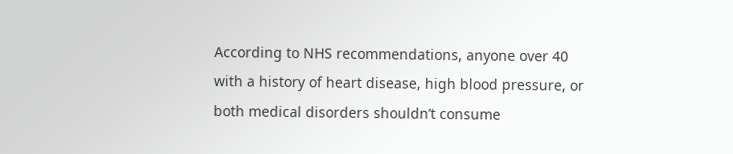According to NHS recommendations, anyone over 40 with a history of heart disease, high blood pressure, or both medical disorders shouldn’t consume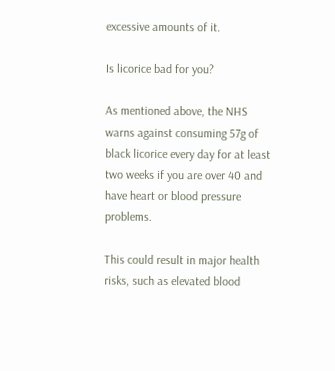excessive amounts of it.

Is licorice bad for you?

As mentioned above, the NHS warns against consuming 57g of black licorice every day for at least two weeks if you are over 40 and have heart or blood pressure problems.

This could result in major health risks, such as elevated blood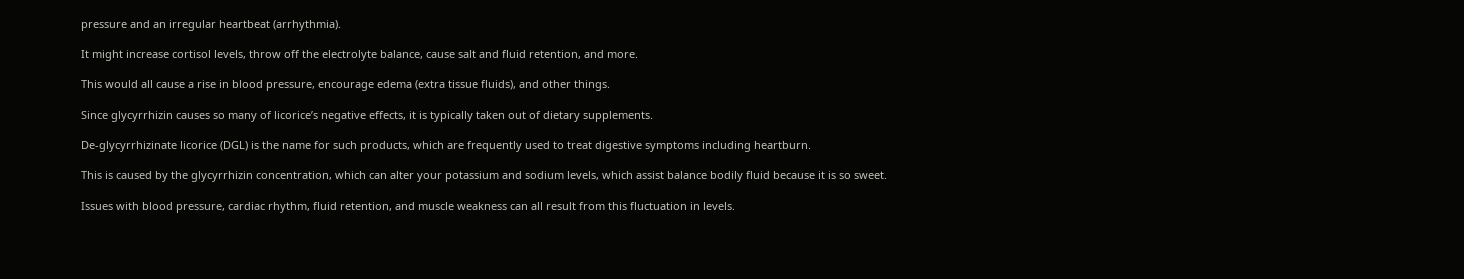pressure and an irregular heartbeat (arrhythmia).

It might increase cortisol levels, throw off the electrolyte balance, cause salt and fluid retention, and more.

This would all cause a rise in blood pressure, encourage edema (extra tissue fluids), and other things.

Since glycyrrhizin causes so many of licorice’s negative effects, it is typically taken out of dietary supplements.

De-glycyrrhizinate licorice (DGL) is the name for such products, which are frequently used to treat digestive symptoms including heartburn.

This is caused by the glycyrrhizin concentration, which can alter your potassium and sodium levels, which assist balance bodily fluid because it is so sweet.

Issues with blood pressure, cardiac rhythm, fluid retention, and muscle weakness can all result from this fluctuation in levels.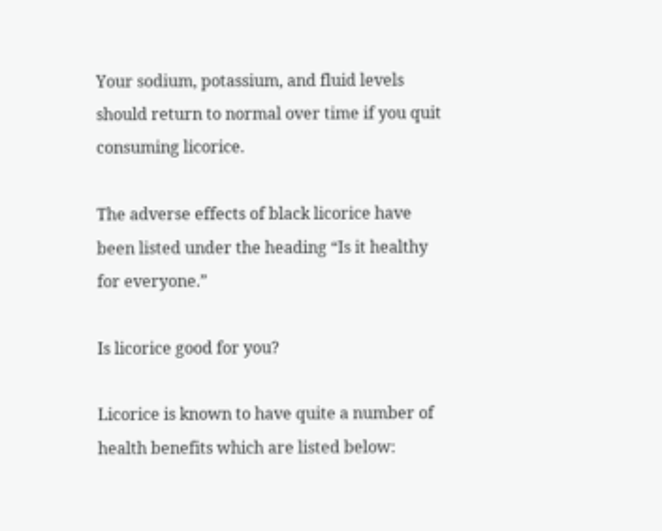Your sodium, potassium, and fluid levels should return to normal over time if you quit consuming licorice.

The adverse effects of black licorice have been listed under the heading “Is it healthy for everyone.”

Is licorice good for you?

Licorice is known to have quite a number of health benefits which are listed below: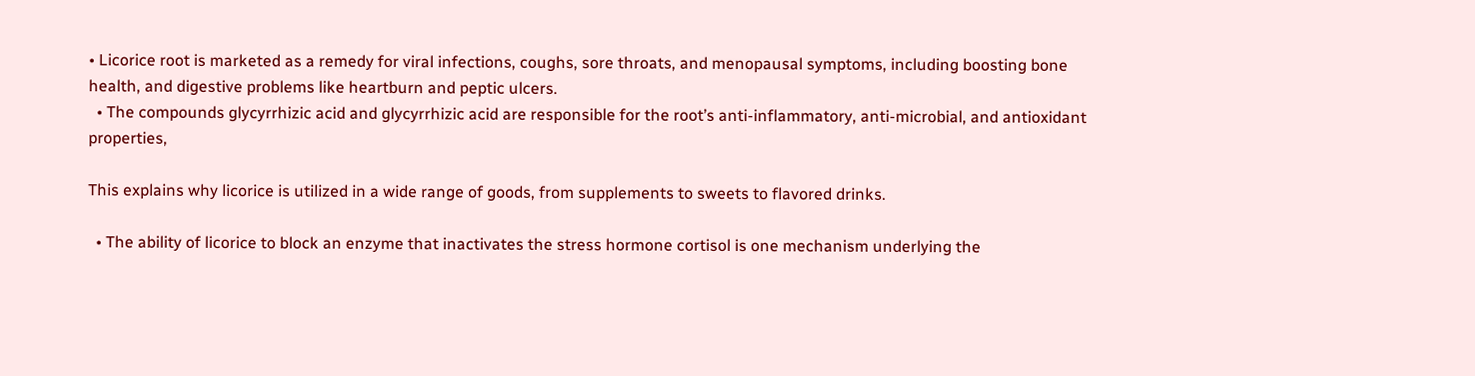• Licorice root is marketed as a remedy for viral infections, coughs, sore throats, and menopausal symptoms, including boosting bone health, and digestive problems like heartburn and peptic ulcers.
  • The compounds glycyrrhizic acid and glycyrrhizic acid are responsible for the root’s anti-inflammatory, anti-microbial, and antioxidant properties,

This explains why licorice is utilized in a wide range of goods, from supplements to sweets to flavored drinks.

  • The ability of licorice to block an enzyme that inactivates the stress hormone cortisol is one mechanism underlying the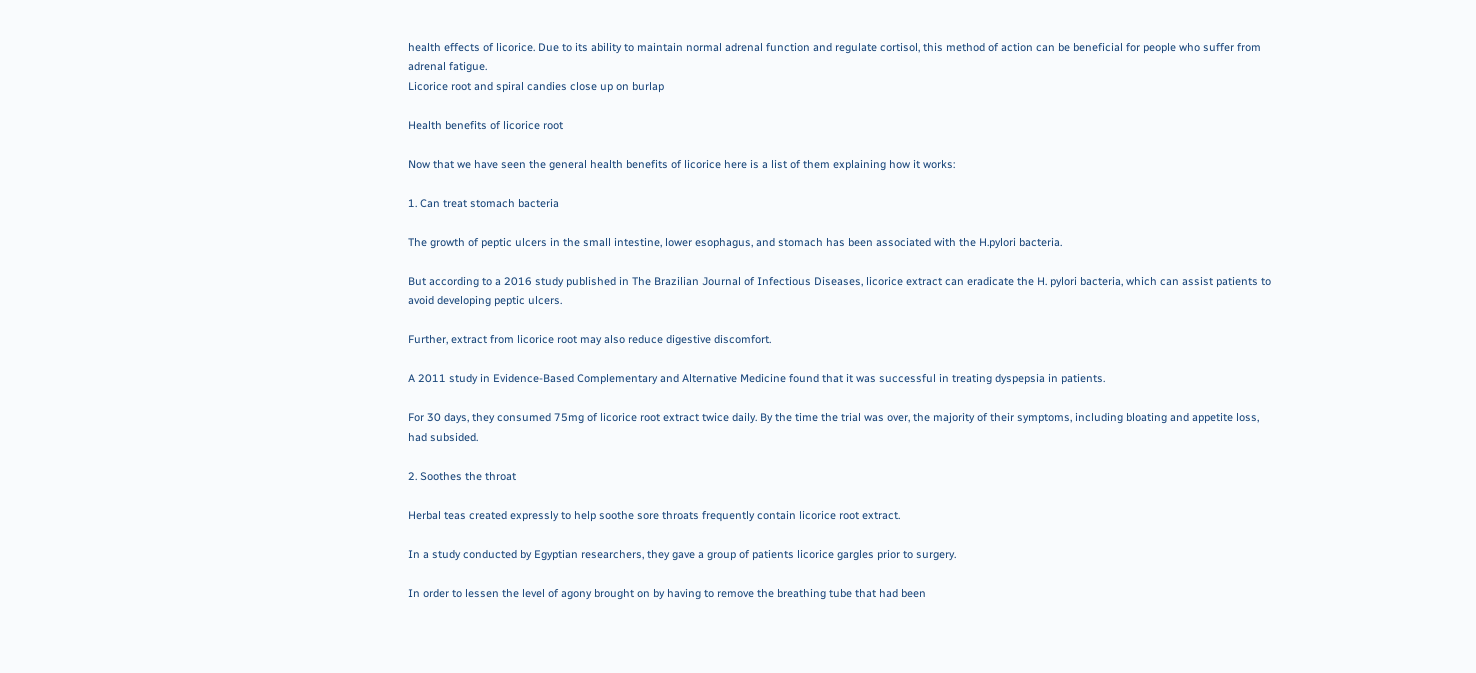health effects of licorice. Due to its ability to maintain normal adrenal function and regulate cortisol, this method of action can be beneficial for people who suffer from adrenal fatigue.
Licorice root and spiral candies close up on burlap

Health benefits of licorice root

Now that we have seen the general health benefits of licorice here is a list of them explaining how it works:

1. Can treat stomach bacteria

The growth of peptic ulcers in the small intestine, lower esophagus, and stomach has been associated with the H.pylori bacteria.

But according to a 2016 study published in The Brazilian Journal of Infectious Diseases, licorice extract can eradicate the H. pylori bacteria, which can assist patients to avoid developing peptic ulcers.

Further, extract from licorice root may also reduce digestive discomfort.

A 2011 study in Evidence-Based Complementary and Alternative Medicine found that it was successful in treating dyspepsia in patients.

For 30 days, they consumed 75mg of licorice root extract twice daily. By the time the trial was over, the majority of their symptoms, including bloating and appetite loss, had subsided.

2. Soothes the throat

Herbal teas created expressly to help soothe sore throats frequently contain licorice root extract.

In a study conducted by Egyptian researchers, they gave a group of patients licorice gargles prior to surgery.

In order to lessen the level of agony brought on by having to remove the breathing tube that had been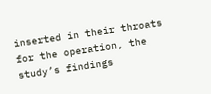inserted in their throats for the operation, the study’s findings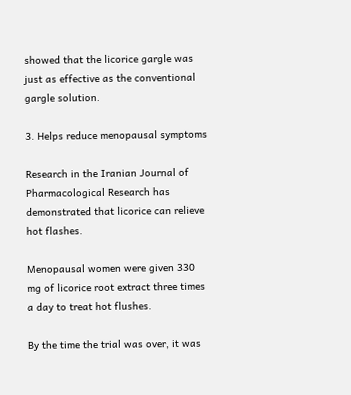showed that the licorice gargle was just as effective as the conventional gargle solution.

3. Helps reduce menopausal symptoms

Research in the Iranian Journal of Pharmacological Research has demonstrated that licorice can relieve hot flashes.

Menopausal women were given 330 mg of licorice root extract three times a day to treat hot flushes.

By the time the trial was over, it was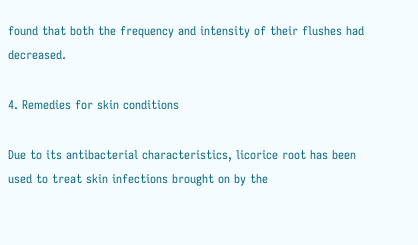found that both the frequency and intensity of their flushes had decreased.

4. Remedies for skin conditions

Due to its antibacterial characteristics, licorice root has been used to treat skin infections brought on by the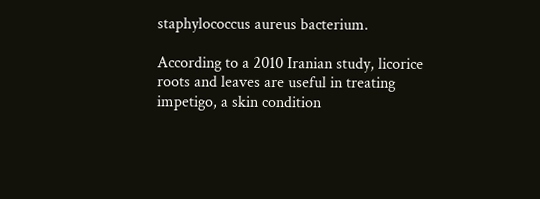staphylococcus aureus bacterium.

According to a 2010 Iranian study, licorice roots and leaves are useful in treating impetigo, a skin condition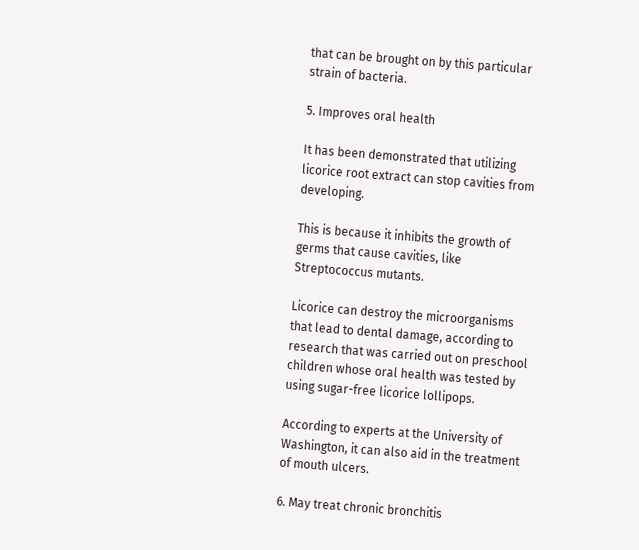that can be brought on by this particular strain of bacteria.

5. Improves oral health

It has been demonstrated that utilizing licorice root extract can stop cavities from developing.

This is because it inhibits the growth of germs that cause cavities, like Streptococcus mutants.

Licorice can destroy the microorganisms that lead to dental damage, according to research that was carried out on preschool children whose oral health was tested by using sugar-free licorice lollipops.

According to experts at the University of Washington, it can also aid in the treatment of mouth ulcers.

6. May treat chronic bronchitis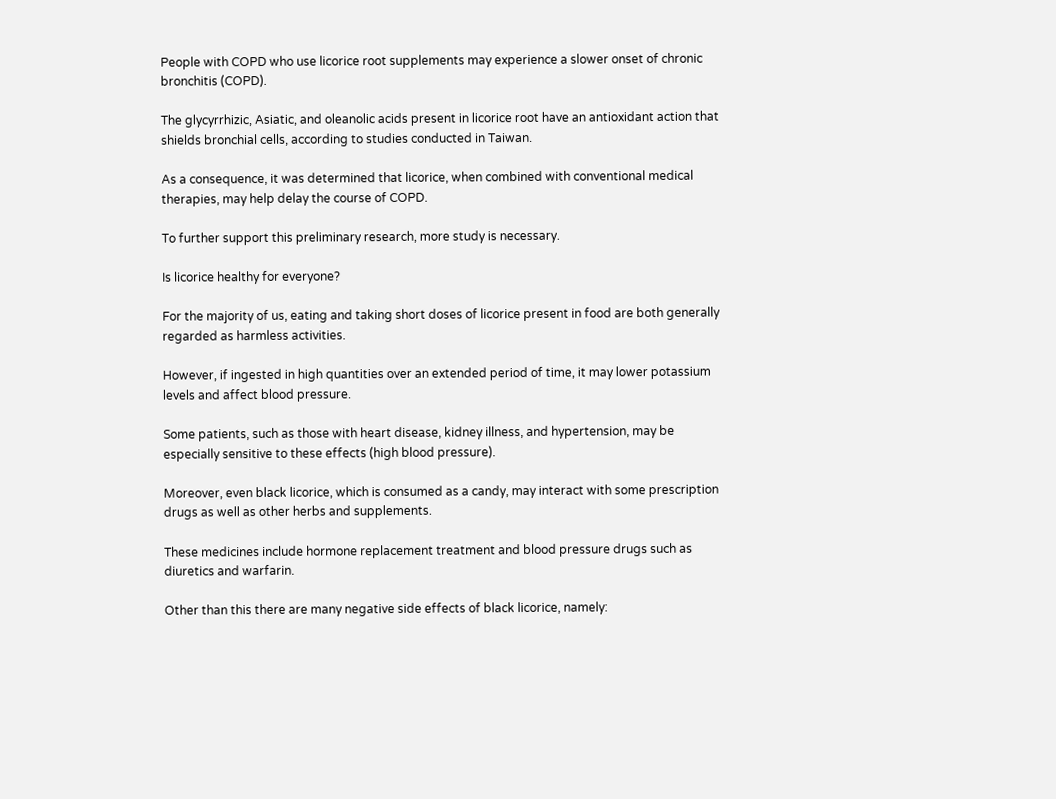People with COPD who use licorice root supplements may experience a slower onset of chronic bronchitis (COPD).

The glycyrrhizic, Asiatic, and oleanolic acids present in licorice root have an antioxidant action that shields bronchial cells, according to studies conducted in Taiwan.

As a consequence, it was determined that licorice, when combined with conventional medical therapies, may help delay the course of COPD.

To further support this preliminary research, more study is necessary.

Is licorice healthy for everyone?

For the majority of us, eating and taking short doses of licorice present in food are both generally regarded as harmless activities.

However, if ingested in high quantities over an extended period of time, it may lower potassium levels and affect blood pressure.

Some patients, such as those with heart disease, kidney illness, and hypertension, may be especially sensitive to these effects (high blood pressure).

Moreover, even black licorice, which is consumed as a candy, may interact with some prescription drugs as well as other herbs and supplements.

These medicines include hormone replacement treatment and blood pressure drugs such as diuretics and warfarin.

Other than this there are many negative side effects of black licorice, namely: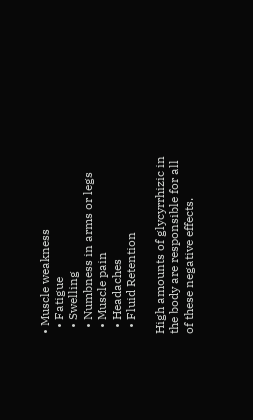• Muscle weakness
  • Fatigue
  • Swelling
  • Numbness in arms or legs
  • Muscle pain
  • Headaches
  • Fluid Retention

High amounts of glycyrrhizic in the body are responsible for all of these negative effects.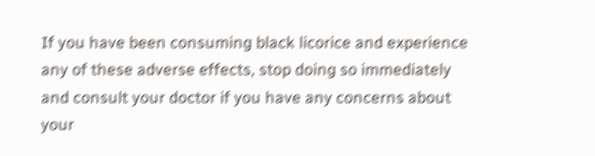If you have been consuming black licorice and experience any of these adverse effects, stop doing so immediately and consult your doctor if you have any concerns about your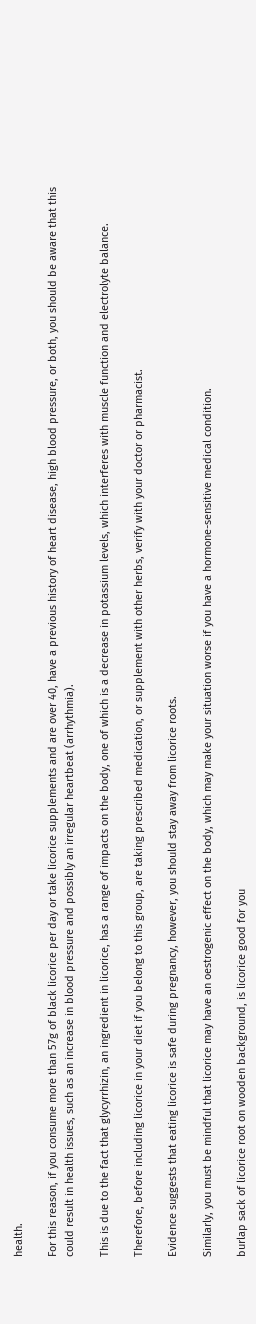health.

For this reason, if you consume more than 57g of black licorice per day or take licorice supplements and are over 40, have a previous history of heart disease, high blood pressure, or both, you should be aware that this could result in health issues, such as an increase in blood pressure and possibly an irregular heartbeat (arrhythmia).

This is due to the fact that glycyrrhizin, an ingredient in licorice, has a range of impacts on the body, one of which is a decrease in potassium levels, which interferes with muscle function and electrolyte balance.

Therefore, before including licorice in your diet if you belong to this group, are taking prescribed medication, or supplement with other herbs, verify with your doctor or pharmacist.

Evidence suggests that eating licorice is safe during pregnancy, however, you should stay away from licorice roots.

Similarly, you must be mindful that licorice may have an oestrogenic effect on the body, which may make your situation worse if you have a hormone-sensitive medical condition.

burlap sack of licorice root on wooden background, is licorice good for you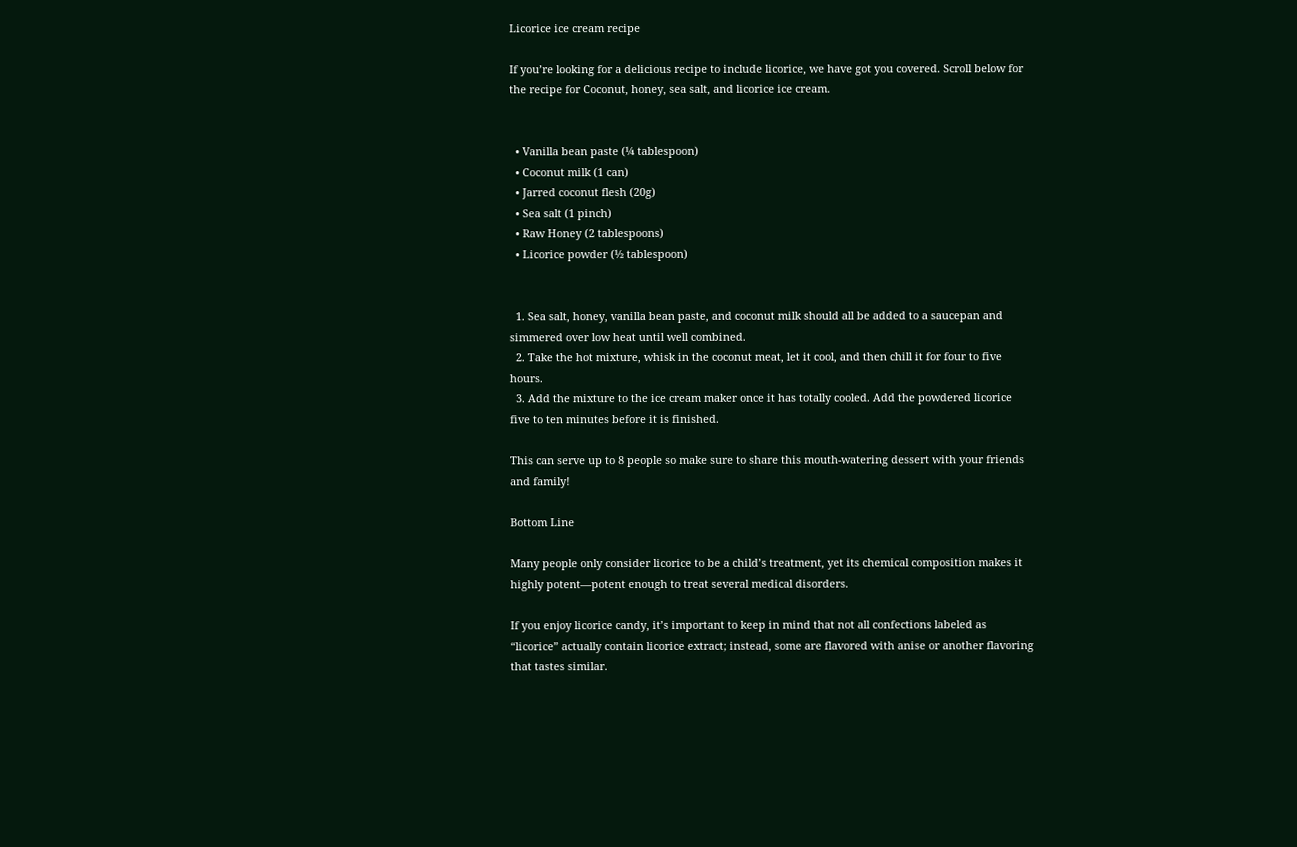Licorice ice cream recipe

If you’re looking for a delicious recipe to include licorice, we have got you covered. Scroll below for the recipe for Coconut, honey, sea salt, and licorice ice cream.


  • Vanilla bean paste (¼ tablespoon)
  • Coconut milk (1 can)
  • Jarred coconut flesh (20g)
  • Sea salt (1 pinch)
  • Raw Honey (2 tablespoons)
  • Licorice powder (½ tablespoon)


  1. Sea salt, honey, vanilla bean paste, and coconut milk should all be added to a saucepan and simmered over low heat until well combined.
  2. Take the hot mixture, whisk in the coconut meat, let it cool, and then chill it for four to five hours.
  3. Add the mixture to the ice cream maker once it has totally cooled. Add the powdered licorice five to ten minutes before it is finished.

This can serve up to 8 people so make sure to share this mouth-watering dessert with your friends and family!

Bottom Line

Many people only consider licorice to be a child’s treatment, yet its chemical composition makes it highly potent—potent enough to treat several medical disorders.

If you enjoy licorice candy, it’s important to keep in mind that not all confections labeled as “licorice” actually contain licorice extract; instead, some are flavored with anise or another flavoring that tastes similar.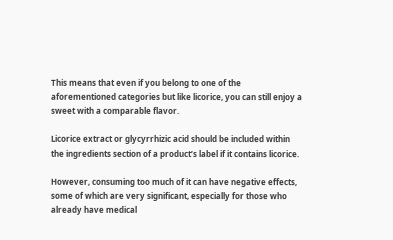This means that even if you belong to one of the aforementioned categories but like licorice, you can still enjoy a sweet with a comparable flavor.

Licorice extract or glycyrrhizic acid should be included within the ingredients section of a product’s label if it contains licorice.

However, consuming too much of it can have negative effects, some of which are very significant, especially for those who already have medical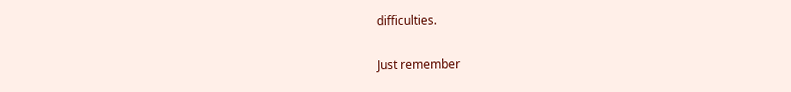difficulties.

Just remember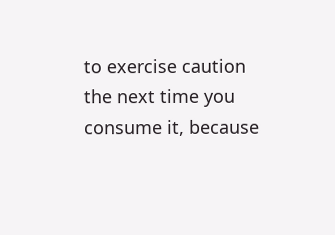to exercise caution the next time you consume it, because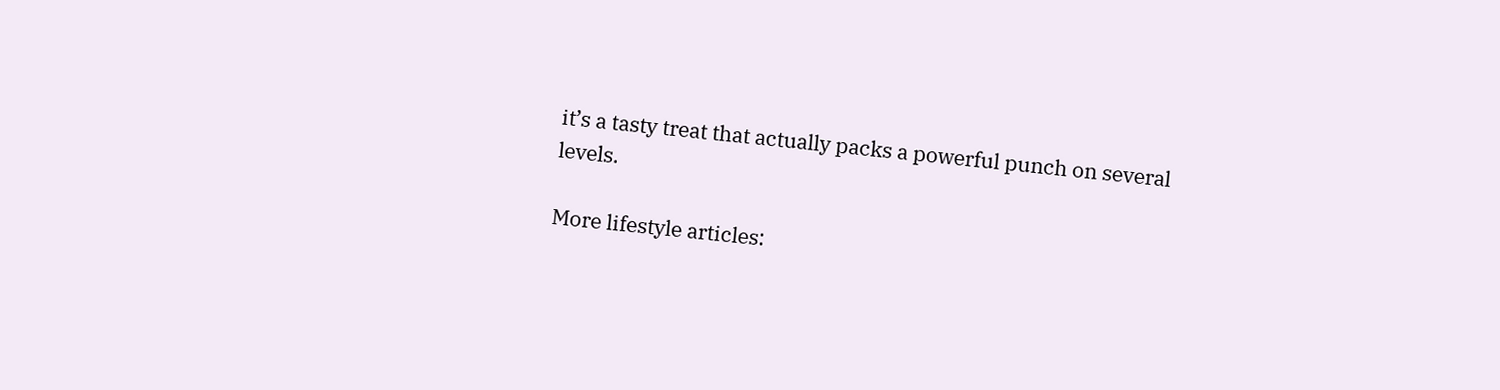it’s a tasty treat that actually packs a powerful punch on several levels.

More lifestyle articles: